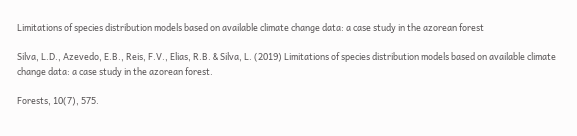Limitations of species distribution models based on available climate change data: a case study in the azorean forest

Silva, L.D., Azevedo, E.B., Reis, F.V., Elias, R.B. & Silva, L. (2019) Limitations of species distribution models based on available climate change data: a case study in the azorean forest.

Forests, 10(7), 575.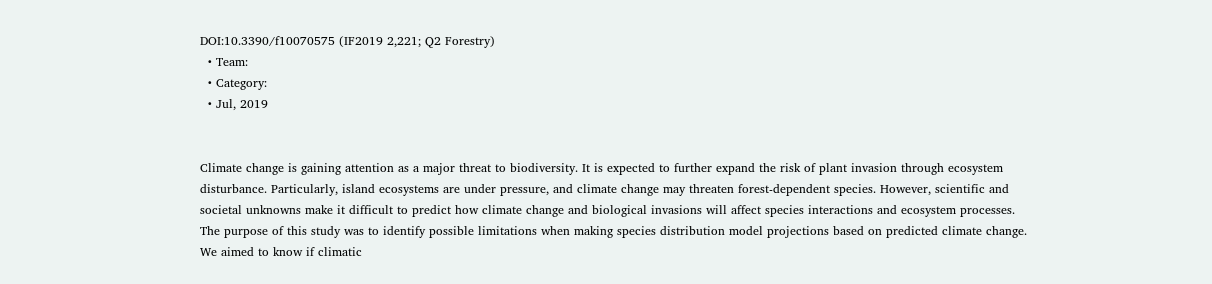DOI:10.3390/f10070575 (IF2019 2,221; Q2 Forestry)
  • Team:
  • Category:
  • Jul, 2019


Climate change is gaining attention as a major threat to biodiversity. It is expected to further expand the risk of plant invasion through ecosystem disturbance. Particularly, island ecosystems are under pressure, and climate change may threaten forest-dependent species. However, scientific and societal unknowns make it difficult to predict how climate change and biological invasions will affect species interactions and ecosystem processes. The purpose of this study was to identify possible limitations when making species distribution model projections based on predicted climate change. We aimed to know if climatic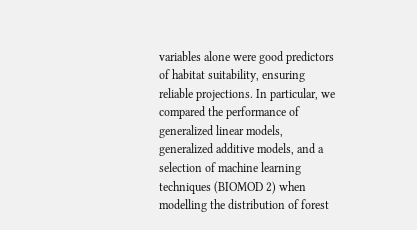variables alone were good predictors of habitat suitability, ensuring reliable projections. In particular, we compared the performance of generalized linear models, generalized additive models, and a selection of machine learning techniques (BIOMOD 2) when modelling the distribution of forest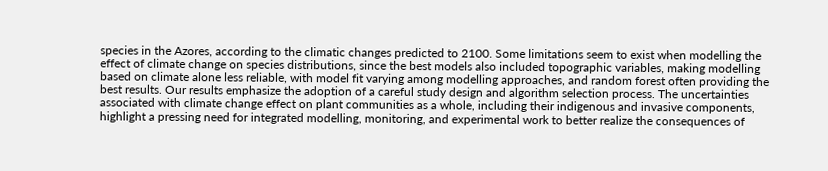species in the Azores, according to the climatic changes predicted to 2100. Some limitations seem to exist when modelling the effect of climate change on species distributions, since the best models also included topographic variables, making modelling based on climate alone less reliable, with model fit varying among modelling approaches, and random forest often providing the best results. Our results emphasize the adoption of a careful study design and algorithm selection process. The uncertainties associated with climate change effect on plant communities as a whole, including their indigenous and invasive components, highlight a pressing need for integrated modelling, monitoring, and experimental work to better realize the consequences of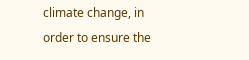climate change, in order to ensure the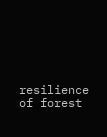resilience of forest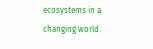ecosystems in a changing world.